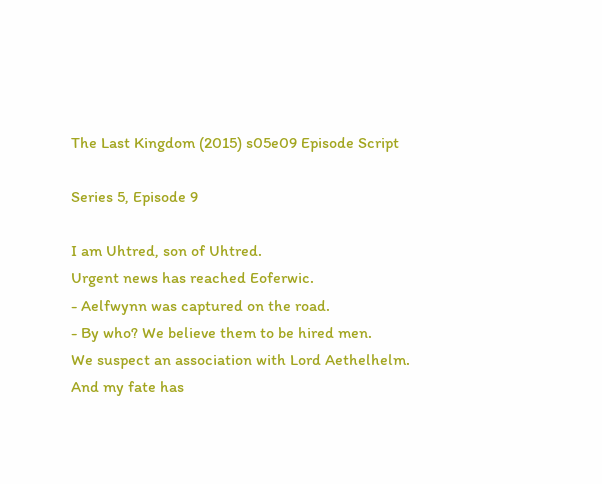The Last Kingdom (2015) s05e09 Episode Script

Series 5, Episode 9

I am Uhtred, son of Uhtred.
Urgent news has reached Eoferwic.
- Aelfwynn was captured on the road.
- By who? We believe them to be hired men.
We suspect an association with Lord Aethelhelm.
And my fate has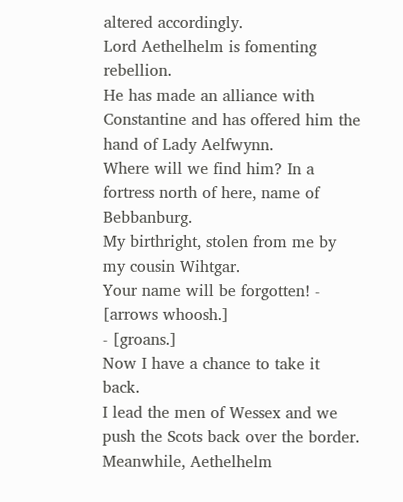altered accordingly.
Lord Aethelhelm is fomenting rebellion.
He has made an alliance with Constantine and has offered him the hand of Lady Aelfwynn.
Where will we find him? In a fortress north of here, name of Bebbanburg.
My birthright, stolen from me by my cousin Wihtgar.
Your name will be forgotten! - [arrows whoosh.]
- [groans.]
Now I have a chance to take it back.
I lead the men of Wessex and we push the Scots back over the border.
Meanwhile, Aethelhelm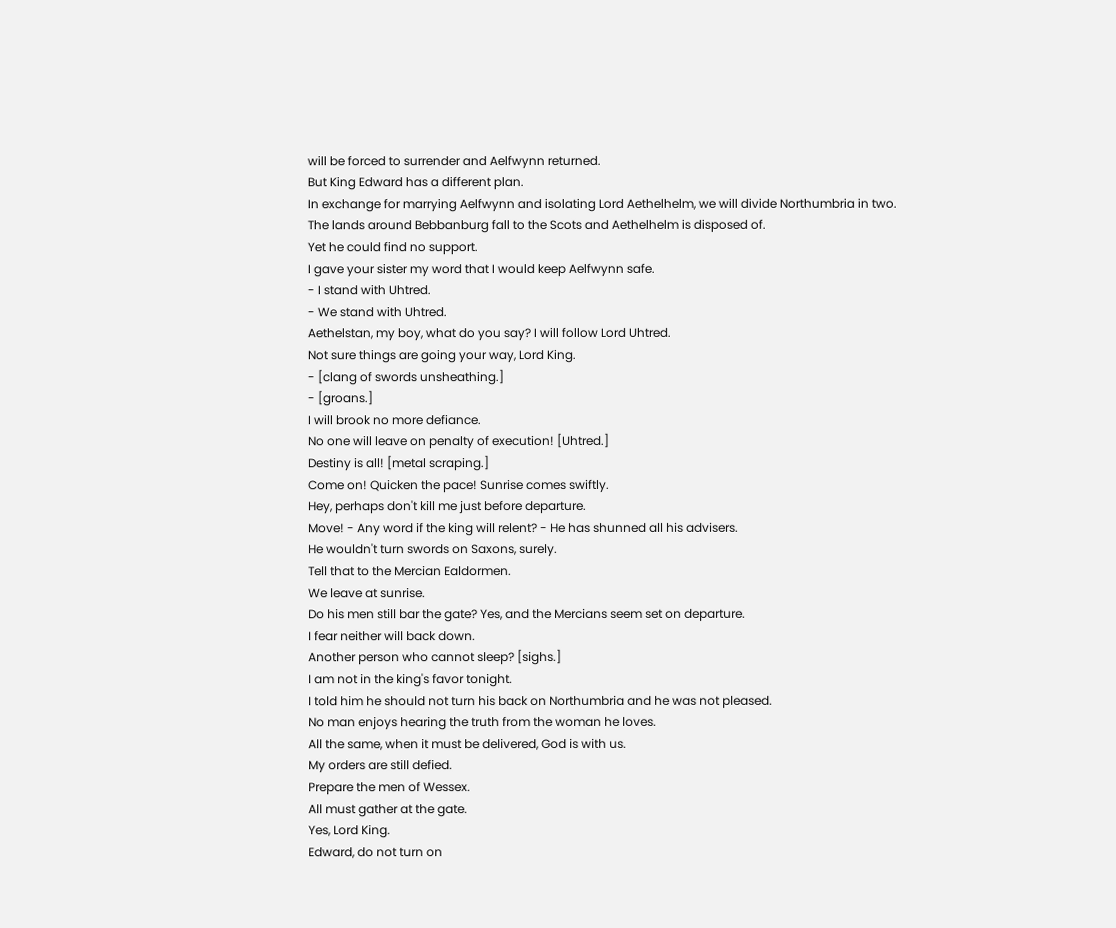will be forced to surrender and Aelfwynn returned.
But King Edward has a different plan.
In exchange for marrying Aelfwynn and isolating Lord Aethelhelm, we will divide Northumbria in two.
The lands around Bebbanburg fall to the Scots and Aethelhelm is disposed of.
Yet he could find no support.
I gave your sister my word that I would keep Aelfwynn safe.
- I stand with Uhtred.
- We stand with Uhtred.
Aethelstan, my boy, what do you say? I will follow Lord Uhtred.
Not sure things are going your way, Lord King.
- [clang of swords unsheathing.]
- [groans.]
I will brook no more defiance.
No one will leave on penalty of execution! [Uhtred.]
Destiny is all! [metal scraping.]
Come on! Quicken the pace! Sunrise comes swiftly.
Hey, perhaps don't kill me just before departure.
Move! - Any word if the king will relent? - He has shunned all his advisers.
He wouldn't turn swords on Saxons, surely.
Tell that to the Mercian Ealdormen.
We leave at sunrise.
Do his men still bar the gate? Yes, and the Mercians seem set on departure.
I fear neither will back down.
Another person who cannot sleep? [sighs.]
I am not in the king's favor tonight.
I told him he should not turn his back on Northumbria and he was not pleased.
No man enjoys hearing the truth from the woman he loves.
All the same, when it must be delivered, God is with us.
My orders are still defied.
Prepare the men of Wessex.
All must gather at the gate.
Yes, Lord King.
Edward, do not turn on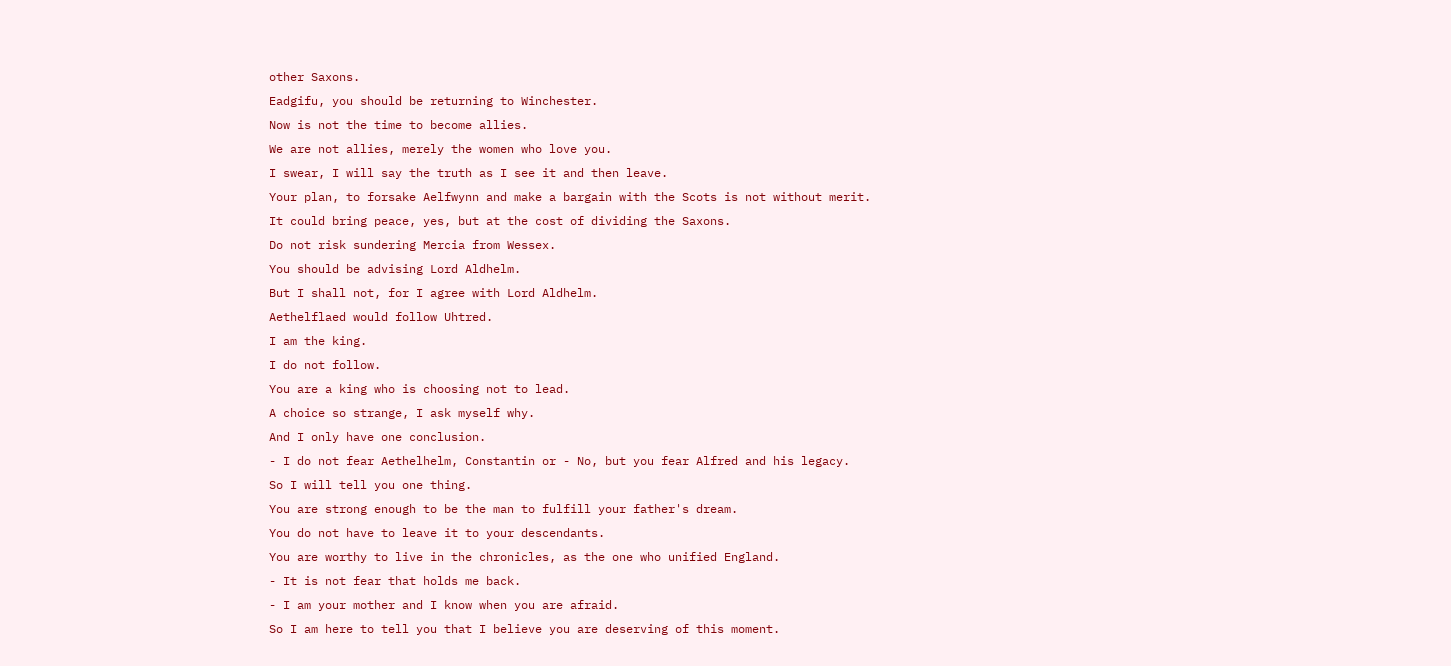other Saxons.
Eadgifu, you should be returning to Winchester.
Now is not the time to become allies.
We are not allies, merely the women who love you.
I swear, I will say the truth as I see it and then leave.
Your plan, to forsake Aelfwynn and make a bargain with the Scots is not without merit.
It could bring peace, yes, but at the cost of dividing the Saxons.
Do not risk sundering Mercia from Wessex.
You should be advising Lord Aldhelm.
But I shall not, for I agree with Lord Aldhelm.
Aethelflaed would follow Uhtred.
I am the king.
I do not follow.
You are a king who is choosing not to lead.
A choice so strange, I ask myself why.
And I only have one conclusion.
- I do not fear Aethelhelm, Constantin or - No, but you fear Alfred and his legacy.
So I will tell you one thing.
You are strong enough to be the man to fulfill your father's dream.
You do not have to leave it to your descendants.
You are worthy to live in the chronicles, as the one who unified England.
- It is not fear that holds me back.
- I am your mother and I know when you are afraid.
So I am here to tell you that I believe you are deserving of this moment.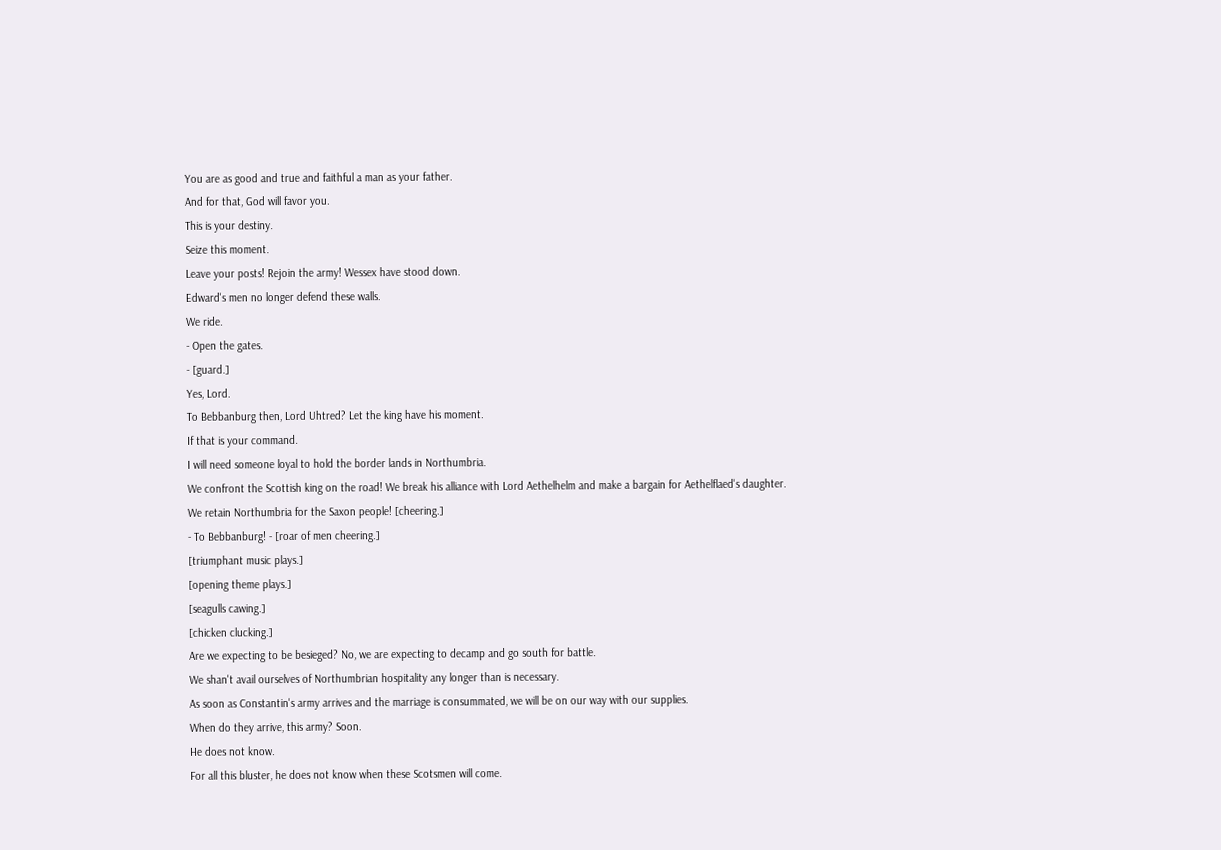You are as good and true and faithful a man as your father.
And for that, God will favor you.
This is your destiny.
Seize this moment.
Leave your posts! Rejoin the army! Wessex have stood down.
Edward's men no longer defend these walls.
We ride.
- Open the gates.
- [guard.]
Yes, Lord.
To Bebbanburg then, Lord Uhtred? Let the king have his moment.
If that is your command.
I will need someone loyal to hold the border lands in Northumbria.
We confront the Scottish king on the road! We break his alliance with Lord Aethelhelm and make a bargain for Aethelflaed's daughter.
We retain Northumbria for the Saxon people! [cheering.]
- To Bebbanburg! - [roar of men cheering.]
[triumphant music plays.]
[opening theme plays.]
[seagulls cawing.]
[chicken clucking.]
Are we expecting to be besieged? No, we are expecting to decamp and go south for battle.
We shan't avail ourselves of Northumbrian hospitality any longer than is necessary.
As soon as Constantin's army arrives and the marriage is consummated, we will be on our way with our supplies.
When do they arrive, this army? Soon.
He does not know.
For all this bluster, he does not know when these Scotsmen will come.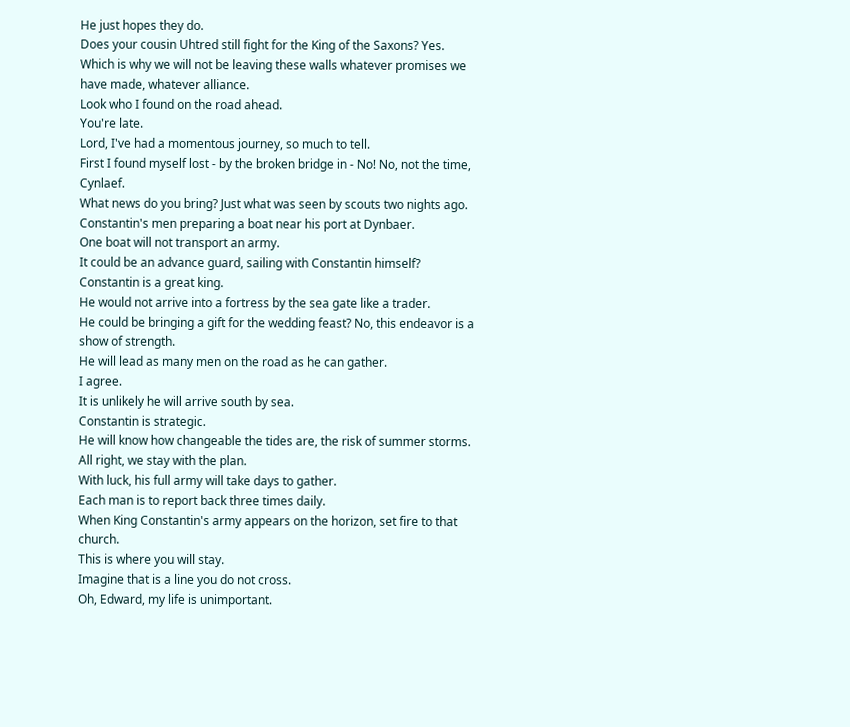He just hopes they do.
Does your cousin Uhtred still fight for the King of the Saxons? Yes.
Which is why we will not be leaving these walls whatever promises we have made, whatever alliance.
Look who I found on the road ahead.
You're late.
Lord, I've had a momentous journey, so much to tell.
First I found myself lost - by the broken bridge in - No! No, not the time, Cynlaef.
What news do you bring? Just what was seen by scouts two nights ago.
Constantin's men preparing a boat near his port at Dynbaer.
One boat will not transport an army.
It could be an advance guard, sailing with Constantin himself? Constantin is a great king.
He would not arrive into a fortress by the sea gate like a trader.
He could be bringing a gift for the wedding feast? No, this endeavor is a show of strength.
He will lead as many men on the road as he can gather.
I agree.
It is unlikely he will arrive south by sea.
Constantin is strategic.
He will know how changeable the tides are, the risk of summer storms.
All right, we stay with the plan.
With luck, his full army will take days to gather.
Each man is to report back three times daily.
When King Constantin's army appears on the horizon, set fire to that church.
This is where you will stay.
Imagine that is a line you do not cross.
Oh, Edward, my life is unimportant.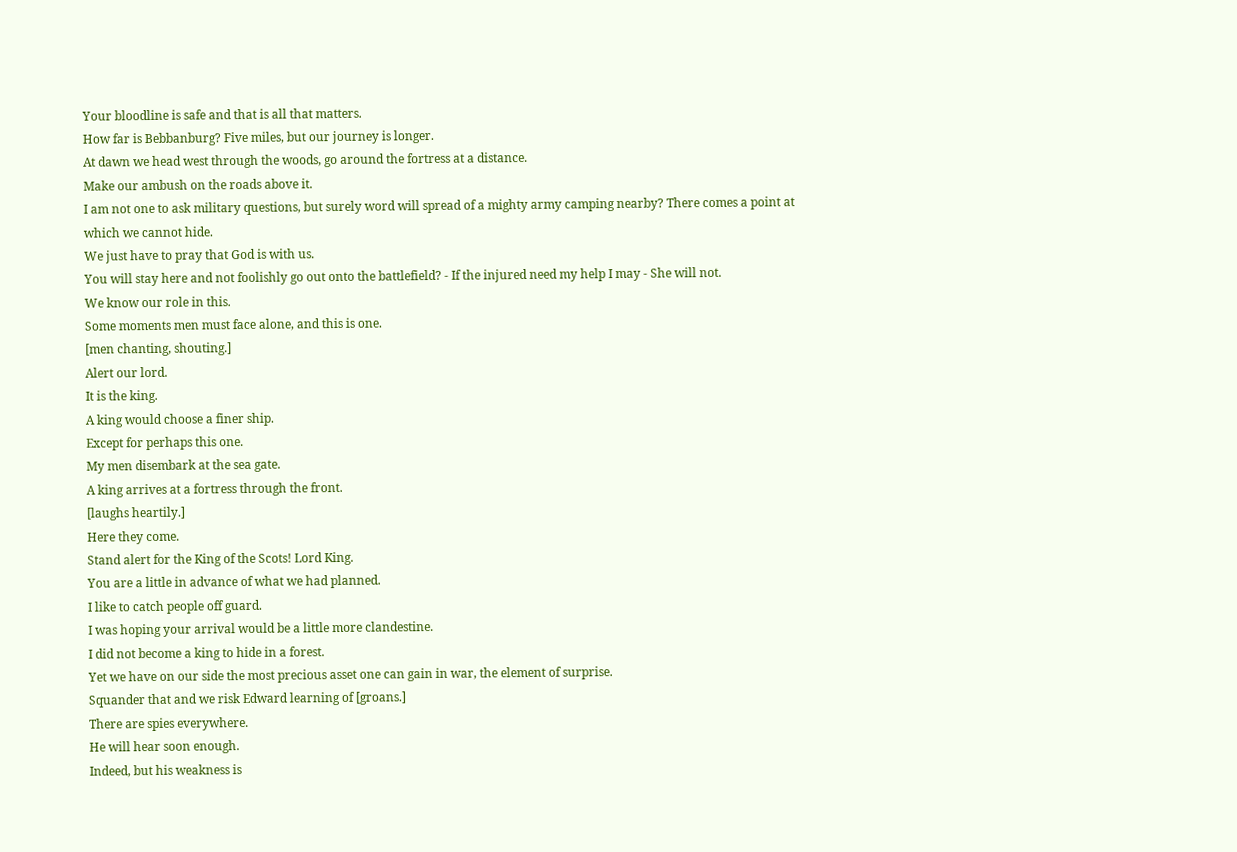Your bloodline is safe and that is all that matters.
How far is Bebbanburg? Five miles, but our journey is longer.
At dawn we head west through the woods, go around the fortress at a distance.
Make our ambush on the roads above it.
I am not one to ask military questions, but surely word will spread of a mighty army camping nearby? There comes a point at which we cannot hide.
We just have to pray that God is with us.
You will stay here and not foolishly go out onto the battlefield? - If the injured need my help I may - She will not.
We know our role in this.
Some moments men must face alone, and this is one.
[men chanting, shouting.]
Alert our lord.
It is the king.
A king would choose a finer ship.
Except for perhaps this one.
My men disembark at the sea gate.
A king arrives at a fortress through the front.
[laughs heartily.]
Here they come.
Stand alert for the King of the Scots! Lord King.
You are a little in advance of what we had planned.
I like to catch people off guard.
I was hoping your arrival would be a little more clandestine.
I did not become a king to hide in a forest.
Yet we have on our side the most precious asset one can gain in war, the element of surprise.
Squander that and we risk Edward learning of [groans.]
There are spies everywhere.
He will hear soon enough.
Indeed, but his weakness is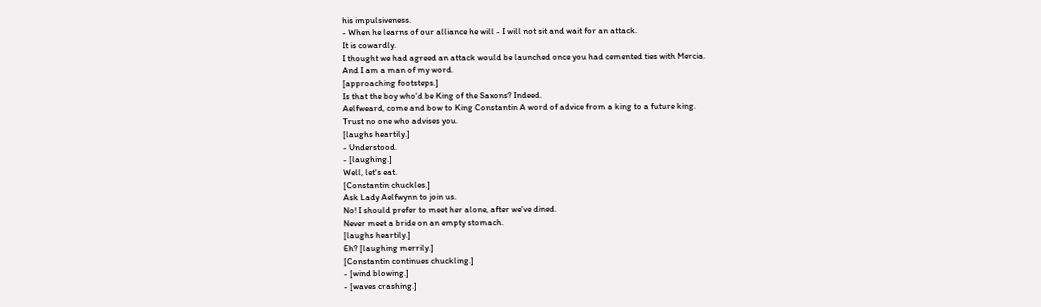his impulsiveness.
- When he learns of our alliance he will - I will not sit and wait for an attack.
It is cowardly.
I thought we had agreed an attack would be launched once you had cemented ties with Mercia.
And I am a man of my word.
[approaching footsteps.]
Is that the boy who'd be King of the Saxons? Indeed.
Aelfweard, come and bow to King Constantin A word of advice from a king to a future king.
Trust no one who advises you.
[laughs heartily.]
- Understood.
- [laughing.]
Well, let's eat.
[Constantin chuckles.]
Ask Lady Aelfwynn to join us.
No! I should prefer to meet her alone, after we've dined.
Never meet a bride on an empty stomach.
[laughs heartily.]
Eh? [laughing merrily.]
[Constantin continues chuckling.]
- [wind blowing.]
- [waves crashing.]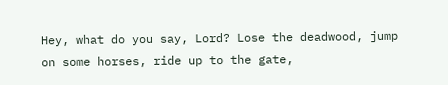Hey, what do you say, Lord? Lose the deadwood, jump on some horses, ride up to the gate,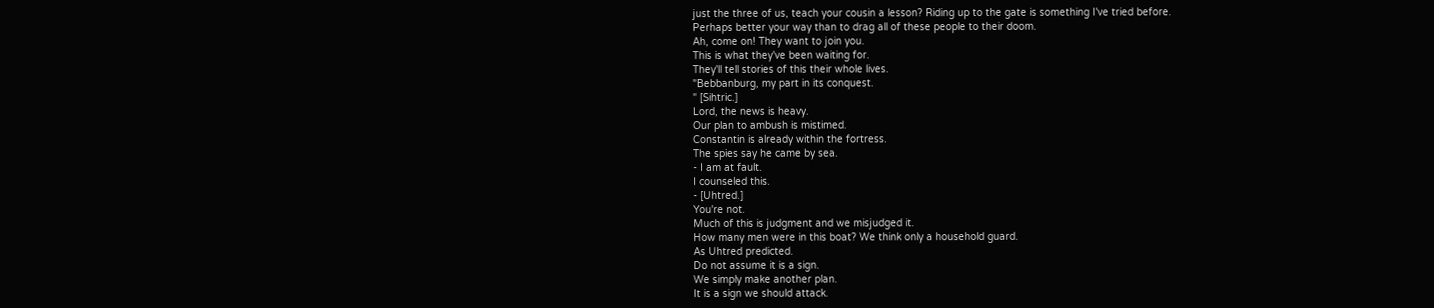just the three of us, teach your cousin a lesson? Riding up to the gate is something I've tried before.
Perhaps better your way than to drag all of these people to their doom.
Ah, come on! They want to join you.
This is what they've been waiting for.
They'll tell stories of this their whole lives.
"Bebbanburg, my part in its conquest.
" [Sihtric.]
Lord, the news is heavy.
Our plan to ambush is mistimed.
Constantin is already within the fortress.
The spies say he came by sea.
- I am at fault.
I counseled this.
- [Uhtred.]
You're not.
Much of this is judgment and we misjudged it.
How many men were in this boat? We think only a household guard.
As Uhtred predicted.
Do not assume it is a sign.
We simply make another plan.
It is a sign we should attack.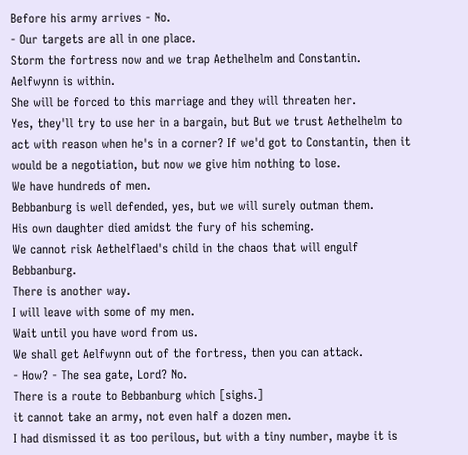Before his army arrives - No.
- Our targets are all in one place.
Storm the fortress now and we trap Aethelhelm and Constantin.
Aelfwynn is within.
She will be forced to this marriage and they will threaten her.
Yes, they'll try to use her in a bargain, but But we trust Aethelhelm to act with reason when he's in a corner? If we'd got to Constantin, then it would be a negotiation, but now we give him nothing to lose.
We have hundreds of men.
Bebbanburg is well defended, yes, but we will surely outman them.
His own daughter died amidst the fury of his scheming.
We cannot risk Aethelflaed's child in the chaos that will engulf Bebbanburg.
There is another way.
I will leave with some of my men.
Wait until you have word from us.
We shall get Aelfwynn out of the fortress, then you can attack.
- How? - The sea gate, Lord? No.
There is a route to Bebbanburg which [sighs.]
it cannot take an army, not even half a dozen men.
I had dismissed it as too perilous, but with a tiny number, maybe it is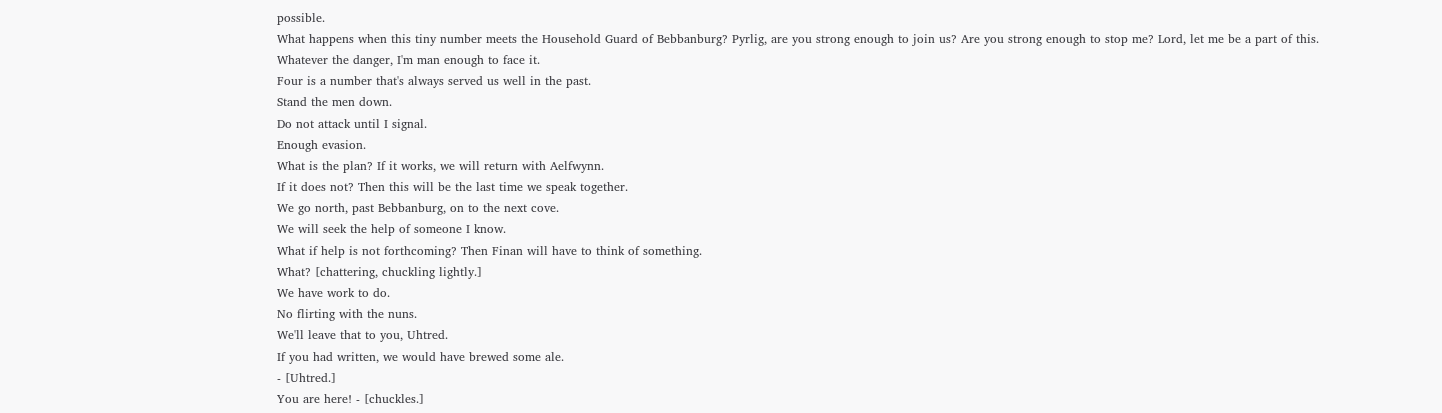possible.
What happens when this tiny number meets the Household Guard of Bebbanburg? Pyrlig, are you strong enough to join us? Are you strong enough to stop me? Lord, let me be a part of this.
Whatever the danger, I'm man enough to face it.
Four is a number that's always served us well in the past.
Stand the men down.
Do not attack until I signal.
Enough evasion.
What is the plan? If it works, we will return with Aelfwynn.
If it does not? Then this will be the last time we speak together.
We go north, past Bebbanburg, on to the next cove.
We will seek the help of someone I know.
What if help is not forthcoming? Then Finan will have to think of something.
What? [chattering, chuckling lightly.]
We have work to do.
No flirting with the nuns.
We'll leave that to you, Uhtred.
If you had written, we would have brewed some ale.
- [Uhtred.]
You are here! - [chuckles.]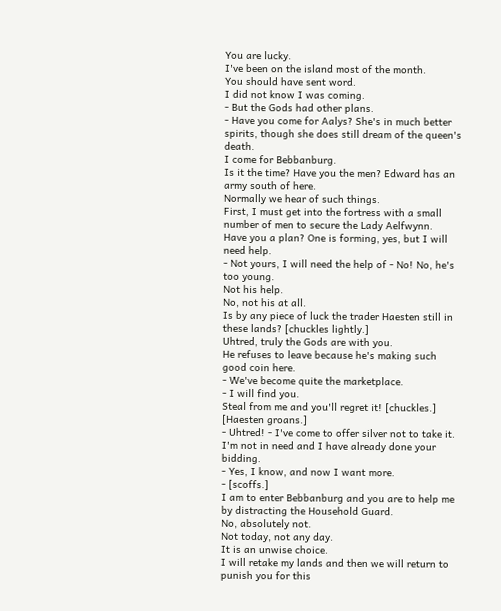You are lucky.
I've been on the island most of the month.
You should have sent word.
I did not know I was coming.
- But the Gods had other plans.
- Have you come for Aalys? She's in much better spirits, though she does still dream of the queen's death.
I come for Bebbanburg.
Is it the time? Have you the men? Edward has an army south of here.
Normally we hear of such things.
First, I must get into the fortress with a small number of men to secure the Lady Aelfwynn.
Have you a plan? One is forming, yes, but I will need help.
- Not yours, I will need the help of - No! No, he's too young.
Not his help.
No, not his at all.
Is by any piece of luck the trader Haesten still in these lands? [chuckles lightly.]
Uhtred, truly the Gods are with you.
He refuses to leave because he's making such good coin here.
- We've become quite the marketplace.
- I will find you.
Steal from me and you'll regret it! [chuckles.]
[Haesten groans.]
- Uhtred! - I've come to offer silver not to take it.
I'm not in need and I have already done your bidding.
- Yes, I know, and now I want more.
- [scoffs.]
I am to enter Bebbanburg and you are to help me by distracting the Household Guard.
No, absolutely not.
Not today, not any day.
It is an unwise choice.
I will retake my lands and then we will return to punish you for this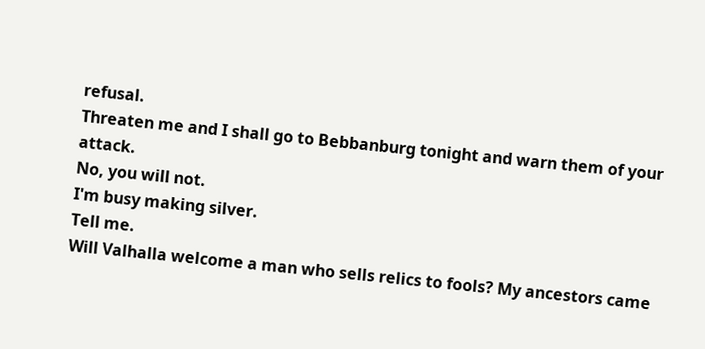refusal.
Threaten me and I shall go to Bebbanburg tonight and warn them of your attack.
No, you will not.
I'm busy making silver.
Tell me.
Will Valhalla welcome a man who sells relics to fools? My ancestors came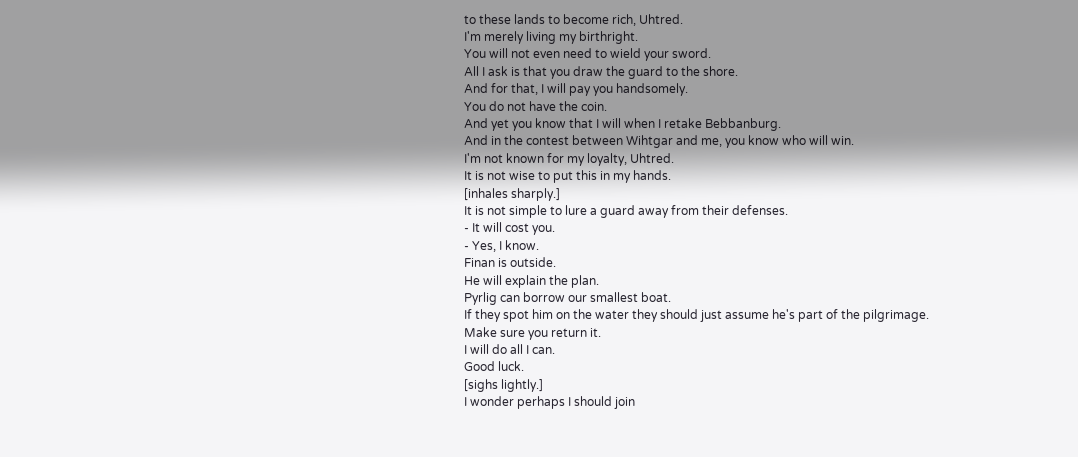to these lands to become rich, Uhtred.
I'm merely living my birthright.
You will not even need to wield your sword.
All I ask is that you draw the guard to the shore.
And for that, I will pay you handsomely.
You do not have the coin.
And yet you know that I will when I retake Bebbanburg.
And in the contest between Wihtgar and me, you know who will win.
I'm not known for my loyalty, Uhtred.
It is not wise to put this in my hands.
[inhales sharply.]
It is not simple to lure a guard away from their defenses.
- It will cost you.
- Yes, I know.
Finan is outside.
He will explain the plan.
Pyrlig can borrow our smallest boat.
If they spot him on the water they should just assume he's part of the pilgrimage.
Make sure you return it.
I will do all I can.
Good luck.
[sighs lightly.]
I wonder perhaps I should join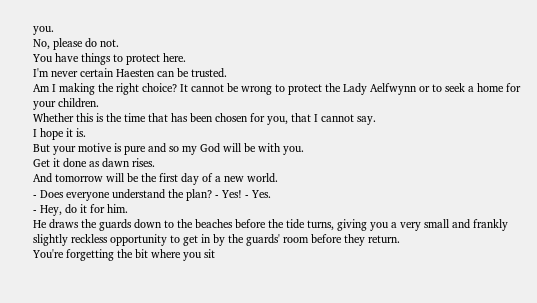you.
No, please do not.
You have things to protect here.
I'm never certain Haesten can be trusted.
Am I making the right choice? It cannot be wrong to protect the Lady Aelfwynn or to seek a home for your children.
Whether this is the time that has been chosen for you, that I cannot say.
I hope it is.
But your motive is pure and so my God will be with you.
Get it done as dawn rises.
And tomorrow will be the first day of a new world.
- Does everyone understand the plan? - Yes! - Yes.
- Hey, do it for him.
He draws the guards down to the beaches before the tide turns, giving you a very small and frankly slightly reckless opportunity to get in by the guards' room before they return.
You're forgetting the bit where you sit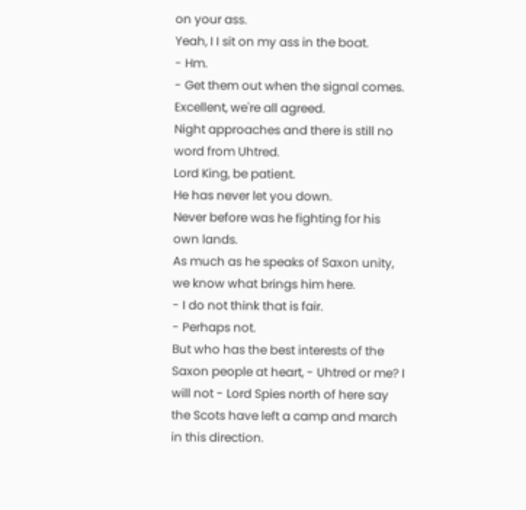on your ass.
Yeah, I I sit on my ass in the boat.
- Hm.
- Get them out when the signal comes.
Excellent, we're all agreed.
Night approaches and there is still no word from Uhtred.
Lord King, be patient.
He has never let you down.
Never before was he fighting for his own lands.
As much as he speaks of Saxon unity, we know what brings him here.
- I do not think that is fair.
- Perhaps not.
But who has the best interests of the Saxon people at heart, - Uhtred or me? I will not - Lord Spies north of here say the Scots have left a camp and march in this direction.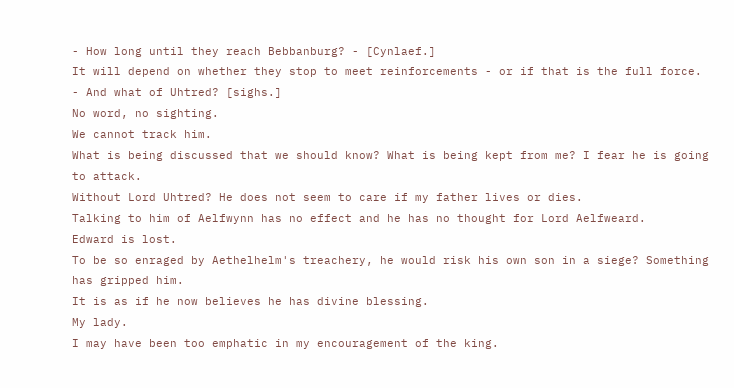- How long until they reach Bebbanburg? - [Cynlaef.]
It will depend on whether they stop to meet reinforcements - or if that is the full force.
- And what of Uhtred? [sighs.]
No word, no sighting.
We cannot track him.
What is being discussed that we should know? What is being kept from me? I fear he is going to attack.
Without Lord Uhtred? He does not seem to care if my father lives or dies.
Talking to him of Aelfwynn has no effect and he has no thought for Lord Aelfweard.
Edward is lost.
To be so enraged by Aethelhelm's treachery, he would risk his own son in a siege? Something has gripped him.
It is as if he now believes he has divine blessing.
My lady.
I may have been too emphatic in my encouragement of the king.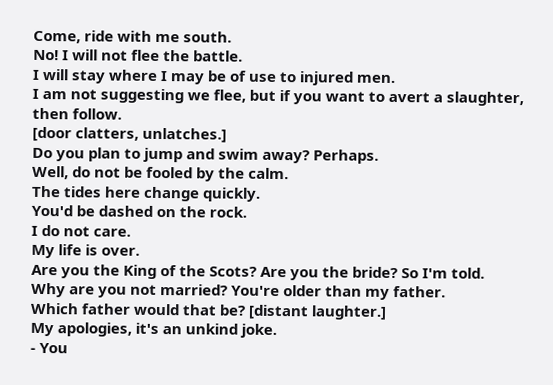Come, ride with me south.
No! I will not flee the battle.
I will stay where I may be of use to injured men.
I am not suggesting we flee, but if you want to avert a slaughter, then follow.
[door clatters, unlatches.]
Do you plan to jump and swim away? Perhaps.
Well, do not be fooled by the calm.
The tides here change quickly.
You'd be dashed on the rock.
I do not care.
My life is over.
Are you the King of the Scots? Are you the bride? So I'm told.
Why are you not married? You're older than my father.
Which father would that be? [distant laughter.]
My apologies, it's an unkind joke.
- You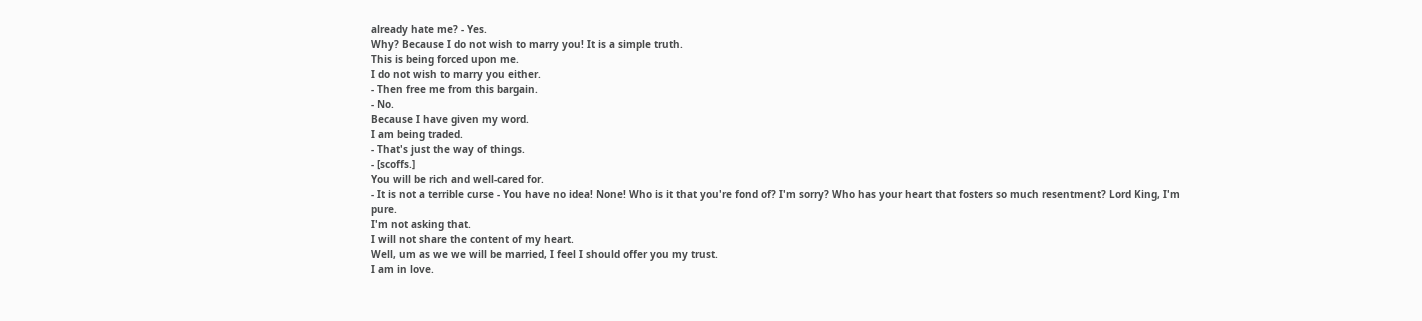already hate me? - Yes.
Why? Because I do not wish to marry you! It is a simple truth.
This is being forced upon me.
I do not wish to marry you either.
- Then free me from this bargain.
- No.
Because I have given my word.
I am being traded.
- That's just the way of things.
- [scoffs.]
You will be rich and well-cared for.
- It is not a terrible curse - You have no idea! None! Who is it that you're fond of? I'm sorry? Who has your heart that fosters so much resentment? Lord King, I'm pure.
I'm not asking that.
I will not share the content of my heart.
Well, um as we we will be married, I feel I should offer you my trust.
I am in love.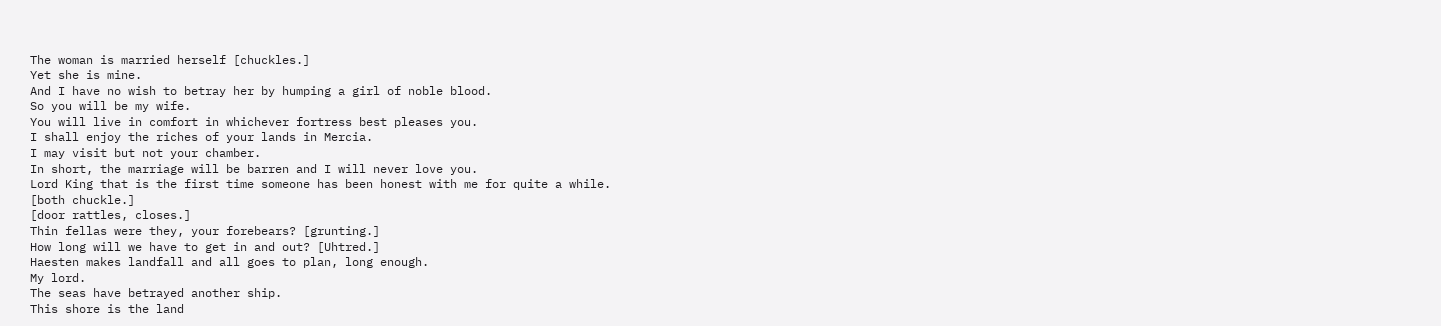The woman is married herself [chuckles.]
Yet she is mine.
And I have no wish to betray her by humping a girl of noble blood.
So you will be my wife.
You will live in comfort in whichever fortress best pleases you.
I shall enjoy the riches of your lands in Mercia.
I may visit but not your chamber.
In short, the marriage will be barren and I will never love you.
Lord King that is the first time someone has been honest with me for quite a while.
[both chuckle.]
[door rattles, closes.]
Thin fellas were they, your forebears? [grunting.]
How long will we have to get in and out? [Uhtred.]
Haesten makes landfall and all goes to plan, long enough.
My lord.
The seas have betrayed another ship.
This shore is the land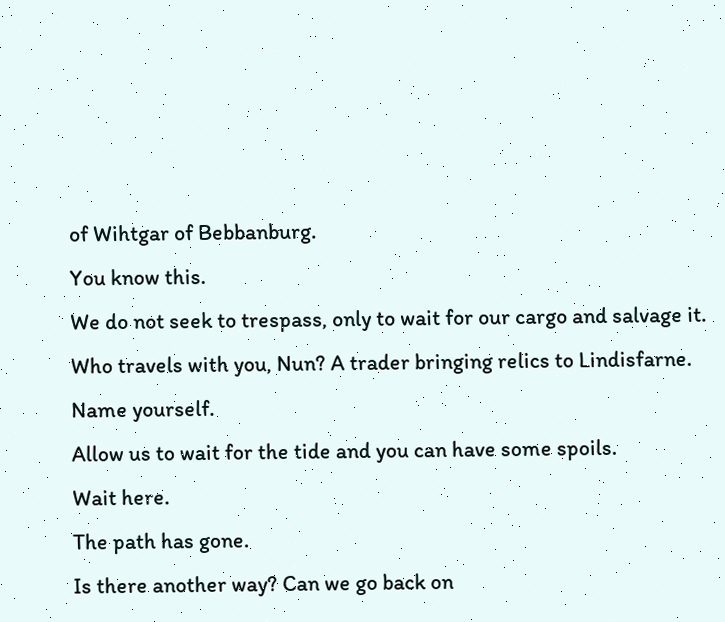of Wihtgar of Bebbanburg.
You know this.
We do not seek to trespass, only to wait for our cargo and salvage it.
Who travels with you, Nun? A trader bringing relics to Lindisfarne.
Name yourself.
Allow us to wait for the tide and you can have some spoils.
Wait here.
The path has gone.
Is there another way? Can we go back on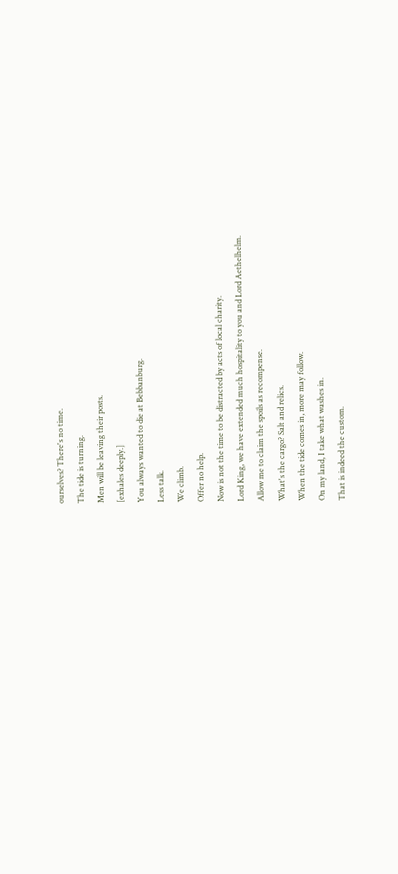ourselves? There's no time.
The tide is turning.
Men will be leaving their posts.
[exhales deeply.]
You always wanted to die at Bebbanburg.
Less talk.
We climb.
Offer no help.
Now is not the time to be distracted by acts of local charity.
Lord King, we have extended much hospitality to you and Lord Aethelhelm.
Allow me to claim the spoils as recompense.
What's the cargo? Salt and relics.
When the tide comes in, more may follow.
On my land, I take what washes in.
That is indeed the custom.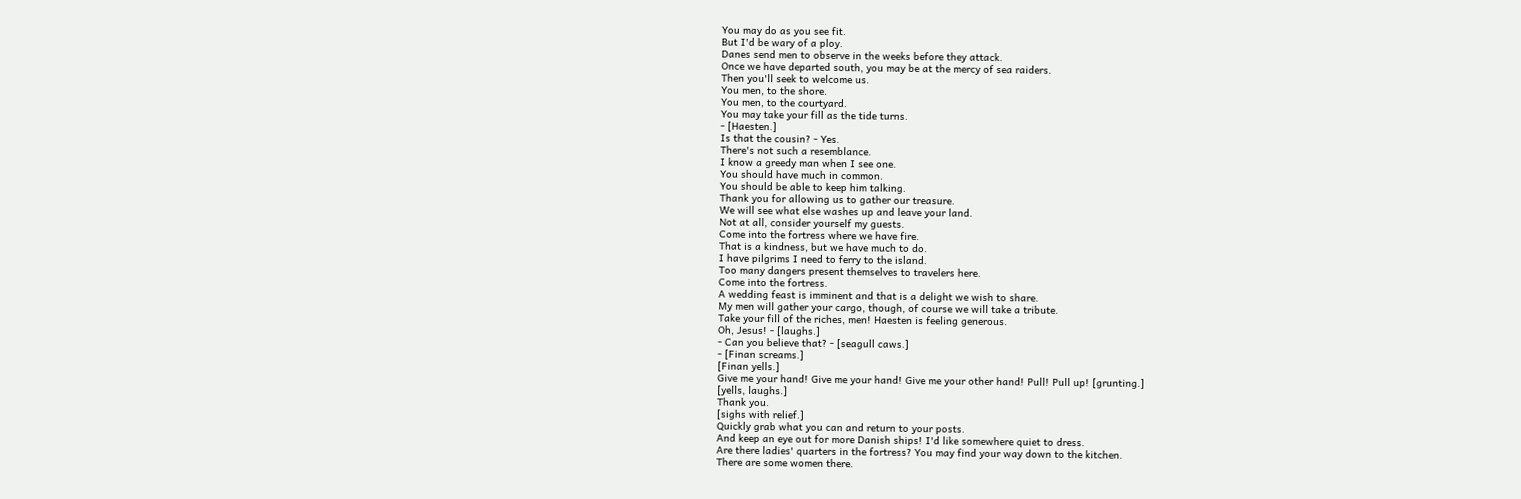You may do as you see fit.
But I'd be wary of a ploy.
Danes send men to observe in the weeks before they attack.
Once we have departed south, you may be at the mercy of sea raiders.
Then you'll seek to welcome us.
You men, to the shore.
You men, to the courtyard.
You may take your fill as the tide turns.
- [Haesten.]
Is that the cousin? - Yes.
There's not such a resemblance.
I know a greedy man when I see one.
You should have much in common.
You should be able to keep him talking.
Thank you for allowing us to gather our treasure.
We will see what else washes up and leave your land.
Not at all, consider yourself my guests.
Come into the fortress where we have fire.
That is a kindness, but we have much to do.
I have pilgrims I need to ferry to the island.
Too many dangers present themselves to travelers here.
Come into the fortress.
A wedding feast is imminent and that is a delight we wish to share.
My men will gather your cargo, though, of course we will take a tribute.
Take your fill of the riches, men! Haesten is feeling generous.
Oh, Jesus! - [laughs.]
- Can you believe that? - [seagull caws.]
- [Finan screams.]
[Finan yells.]
Give me your hand! Give me your hand! Give me your other hand! Pull! Pull up! [grunting.]
[yells, laughs.]
Thank you.
[sighs with relief.]
Quickly grab what you can and return to your posts.
And keep an eye out for more Danish ships! I'd like somewhere quiet to dress.
Are there ladies' quarters in the fortress? You may find your way down to the kitchen.
There are some women there.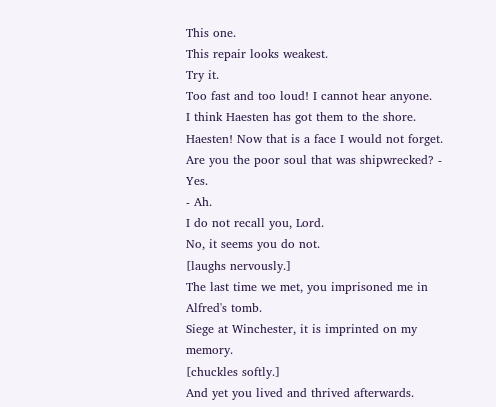This one.
This repair looks weakest.
Try it.
Too fast and too loud! I cannot hear anyone.
I think Haesten has got them to the shore.
Haesten! Now that is a face I would not forget.
Are you the poor soul that was shipwrecked? - Yes.
- Ah.
I do not recall you, Lord.
No, it seems you do not.
[laughs nervously.]
The last time we met, you imprisoned me in Alfred's tomb.
Siege at Winchester, it is imprinted on my memory.
[chuckles softly.]
And yet you lived and thrived afterwards.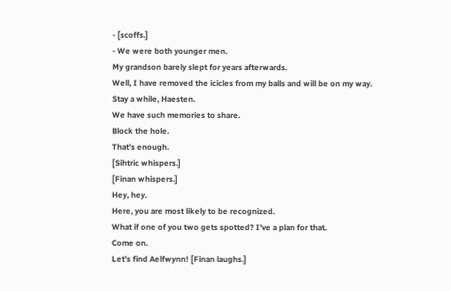- [scoffs.]
- We were both younger men.
My grandson barely slept for years afterwards.
Well, I have removed the icicles from my balls and will be on my way.
Stay a while, Haesten.
We have such memories to share.
Block the hole.
That's enough.
[Sihtric whispers.]
[Finan whispers.]
Hey, hey.
Here, you are most likely to be recognized.
What if one of you two gets spotted? I've a plan for that.
Come on.
Let's find Aelfwynn! [Finan laughs.]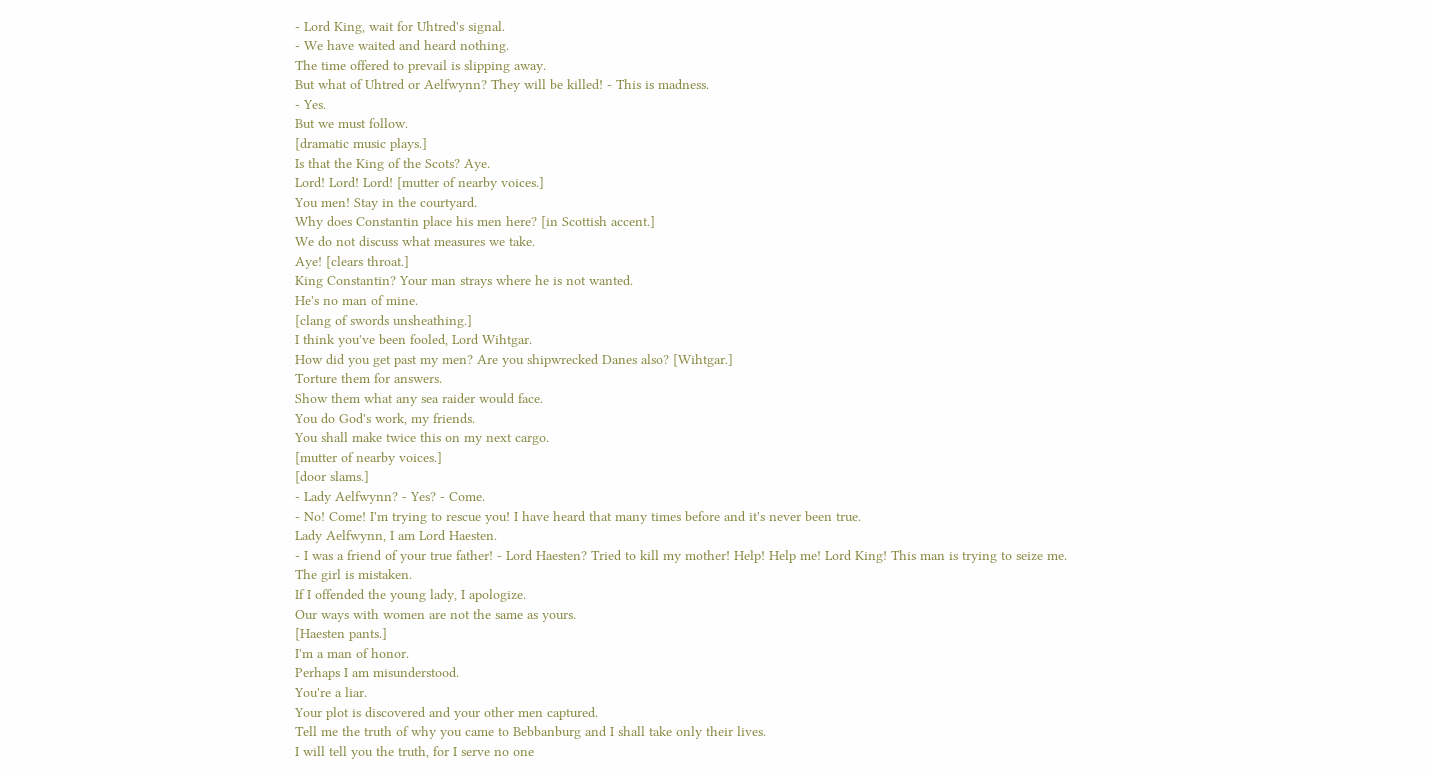- Lord King, wait for Uhtred's signal.
- We have waited and heard nothing.
The time offered to prevail is slipping away.
But what of Uhtred or Aelfwynn? They will be killed! - This is madness.
- Yes.
But we must follow.
[dramatic music plays.]
Is that the King of the Scots? Aye.
Lord! Lord! Lord! [mutter of nearby voices.]
You men! Stay in the courtyard.
Why does Constantin place his men here? [in Scottish accent.]
We do not discuss what measures we take.
Aye! [clears throat.]
King Constantin? Your man strays where he is not wanted.
He's no man of mine.
[clang of swords unsheathing.]
I think you've been fooled, Lord Wihtgar.
How did you get past my men? Are you shipwrecked Danes also? [Wihtgar.]
Torture them for answers.
Show them what any sea raider would face.
You do God's work, my friends.
You shall make twice this on my next cargo.
[mutter of nearby voices.]
[door slams.]
- Lady Aelfwynn? - Yes? - Come.
- No! Come! I'm trying to rescue you! I have heard that many times before and it's never been true.
Lady Aelfwynn, I am Lord Haesten.
- I was a friend of your true father! - Lord Haesten? Tried to kill my mother! Help! Help me! Lord King! This man is trying to seize me.
The girl is mistaken.
If I offended the young lady, I apologize.
Our ways with women are not the same as yours.
[Haesten pants.]
I'm a man of honor.
Perhaps I am misunderstood.
You're a liar.
Your plot is discovered and your other men captured.
Tell me the truth of why you came to Bebbanburg and I shall take only their lives.
I will tell you the truth, for I serve no one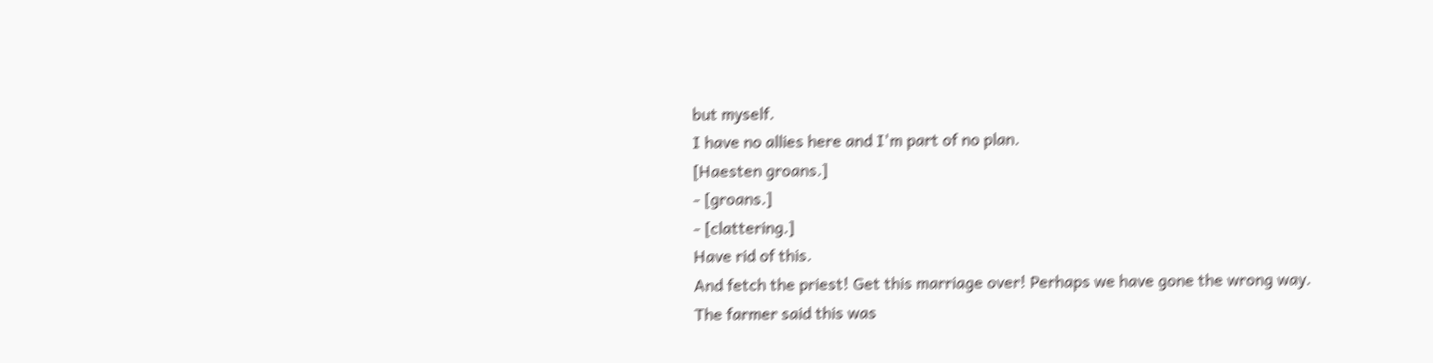but myself.
I have no allies here and I'm part of no plan.
[Haesten groans.]
- [groans.]
- [clattering.]
Have rid of this.
And fetch the priest! Get this marriage over! Perhaps we have gone the wrong way.
The farmer said this was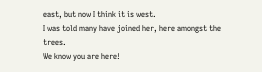east, but now I think it is west.
I was told many have joined her, here amongst the trees.
We know you are here!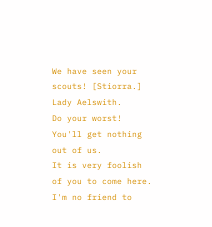We have seen your scouts! [Stiorra.]
Lady Aelswith.
Do your worst! You'll get nothing out of us.
It is very foolish of you to come here.
I'm no friend to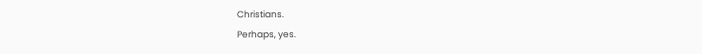Christians.
Perhaps, yes.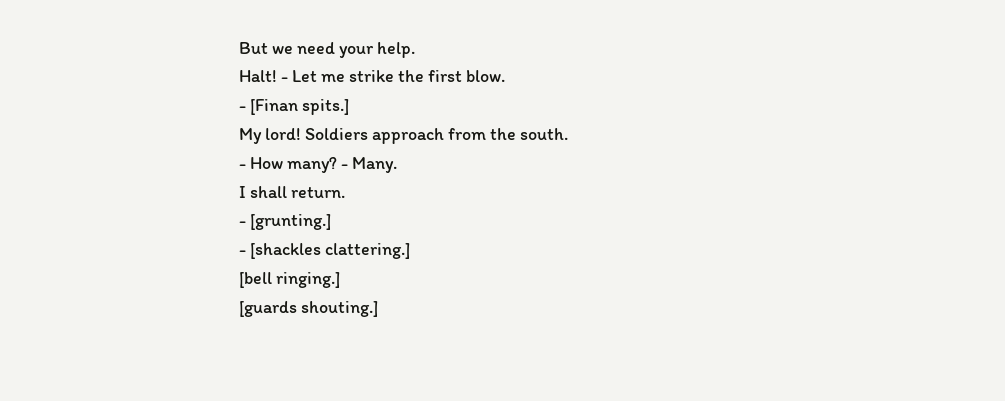But we need your help.
Halt! - Let me strike the first blow.
- [Finan spits.]
My lord! Soldiers approach from the south.
- How many? - Many.
I shall return.
- [grunting.]
- [shackles clattering.]
[bell ringing.]
[guards shouting.]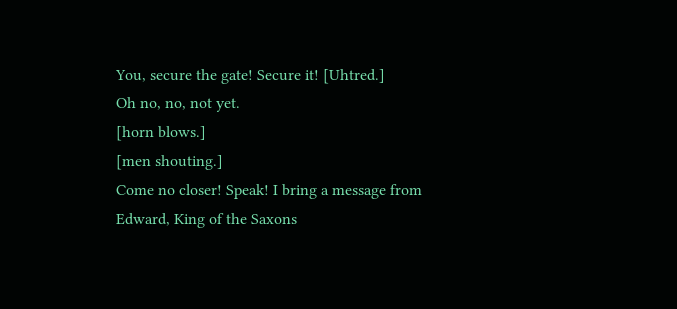You, secure the gate! Secure it! [Uhtred.]
Oh no, no, not yet.
[horn blows.]
[men shouting.]
Come no closer! Speak! I bring a message from Edward, King of the Saxons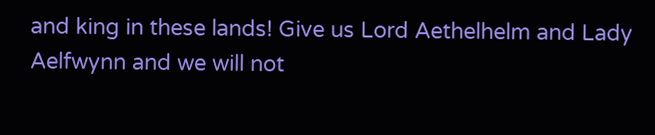and king in these lands! Give us Lord Aethelhelm and Lady Aelfwynn and we will not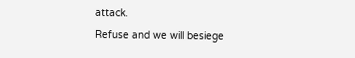attack.
Refuse and we will besiege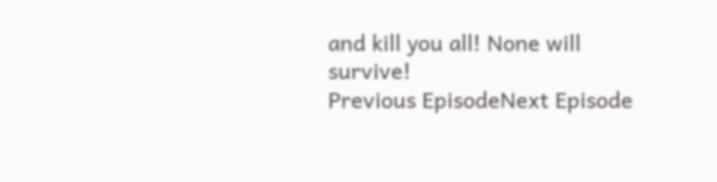and kill you all! None will survive!
Previous EpisodeNext Episode